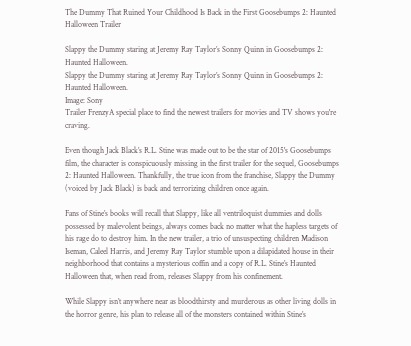The Dummy That Ruined Your Childhood Is Back in the First Goosebumps 2: Haunted Halloween Trailer

Slappy the Dummy staring at Jeremy Ray Taylor’s Sonny Quinn in Goosebumps 2: Haunted Halloween.
Slappy the Dummy staring at Jeremy Ray Taylor’s Sonny Quinn in Goosebumps 2: Haunted Halloween.
Image: Sony
Trailer FrenzyA special place to find the newest trailers for movies and TV shows you're craving.

Even though Jack Black’s R.L. Stine was made out to be the star of 2015's Goosebumps film, the character is conspicuously missing in the first trailer for the sequel, Goosebumps 2: Haunted Halloween. Thankfully, the true icon from the franchise, Slappy the Dummy (voiced by Jack Black) is back and terrorizing children once again.

Fans of Stine’s books will recall that Slappy, like all ventriloquist dummies and dolls possessed by malevolent beings, always comes back no matter what the hapless targets of his rage do to destroy him. In the new trailer, a trio of unsuspecting children Madison Iseman, Caleel Harris, and Jeremy Ray Taylor stumble upon a dilapidated house in their neighborhood that contains a mysterious coffin and a copy of R.L. Stine’s Haunted Halloween that, when read from, releases Slappy from his confinement.

While Slappy isn’t anywhere near as bloodthirsty and murderous as other living dolls in the horror genre, his plan to release all of the monsters contained within Stine’s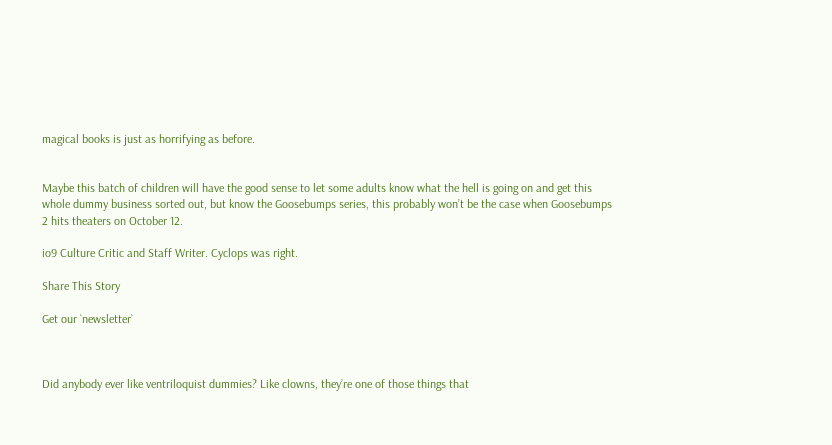magical books is just as horrifying as before.


Maybe this batch of children will have the good sense to let some adults know what the hell is going on and get this whole dummy business sorted out, but know the Goosebumps series, this probably won’t be the case when Goosebumps 2 hits theaters on October 12.

io9 Culture Critic and Staff Writer. Cyclops was right.

Share This Story

Get our `newsletter`



Did anybody ever like ventriloquist dummies? Like clowns, they’re one of those things that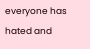everyone has hated and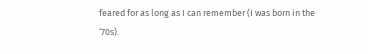feared for as long as I can remember (I was born in the ‘70s).